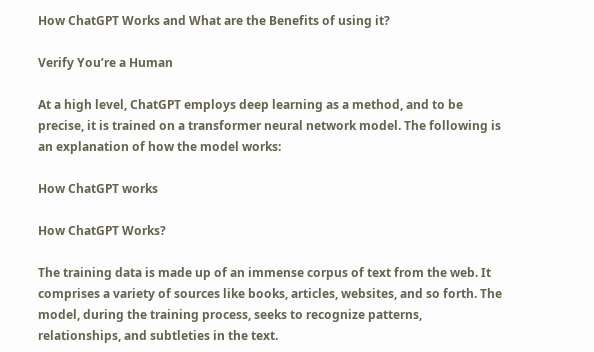How ChatGPT Works and What are the Benefits of using it?

Verify You’re a Human

At a high level, ChatGPT employs deep learning as a method, and to be precise, it is trained on a transformer neural network model. The following is an explanation of how the model works:

How ChatGPT works

How ChatGPT Works?

The training data is made up of an immense corpus of text from the web. It comprises a variety of sources like books, articles, websites, and so forth. The model, during the training process, seeks to recognize patterns, relationships, and subtleties in the text.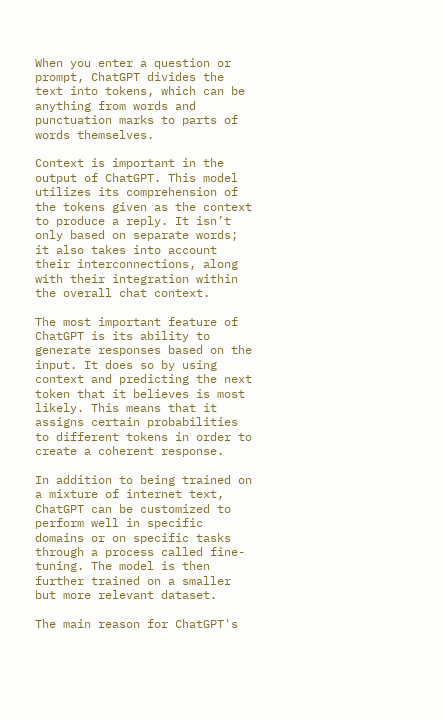When you enter a question or prompt, ChatGPT divides the text into tokens, which can be anything from words and punctuation marks to parts of words themselves.

Context is important in the output of ChatGPT. This model utilizes its comprehension of the tokens given as the context to produce a reply. It isn’t only based on separate words; it also takes into account their interconnections, along with their integration within the overall chat context.

The most important feature of ChatGPT is its ability to generate responses based on the input. It does so by using context and predicting the next token that it believes is most likely. This means that it assigns certain probabilities to different tokens in order to create a coherent response.

In addition to being trained on a mixture of internet text, ChatGPT can be customized to perform well in specific domains or on specific tasks through a process called fine-tuning. The model is then further trained on a smaller but more relevant dataset.

The main reason for ChatGPT's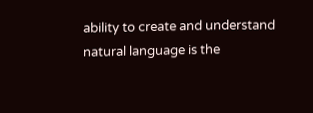ability to create and understand natural language is the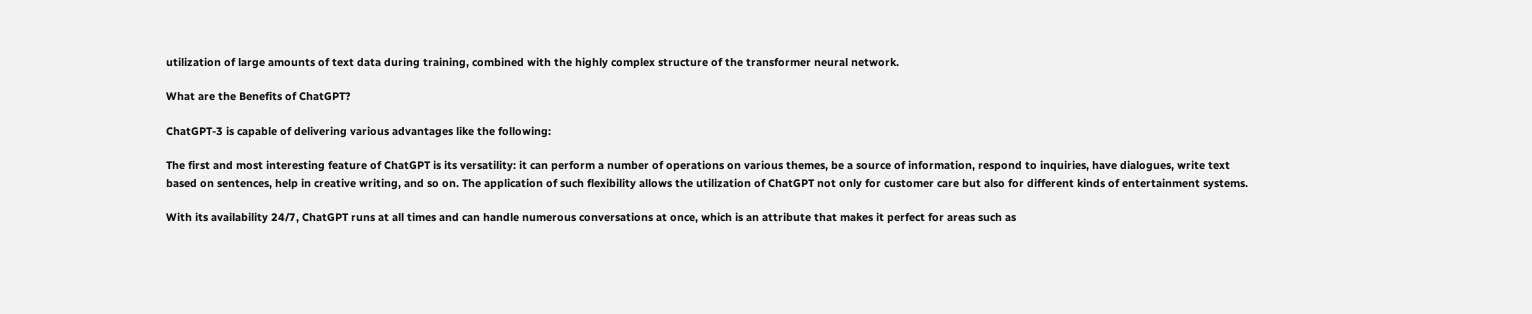utilization of large amounts of text data during training, combined with the highly complex structure of the transformer neural network.

What are the Benefits of ChatGPT?

ChatGPT-3 is capable of delivering various advantages like the following:

The first and most interesting feature of ChatGPT is its versatility: it can perform a number of operations on various themes, be a source of information, respond to inquiries, have dialogues, write text based on sentences, help in creative writing, and so on. The application of such flexibility allows the utilization of ChatGPT not only for customer care but also for different kinds of entertainment systems.

With its availability 24/7, ChatGPT runs at all times and can handle numerous conversations at once, which is an attribute that makes it perfect for areas such as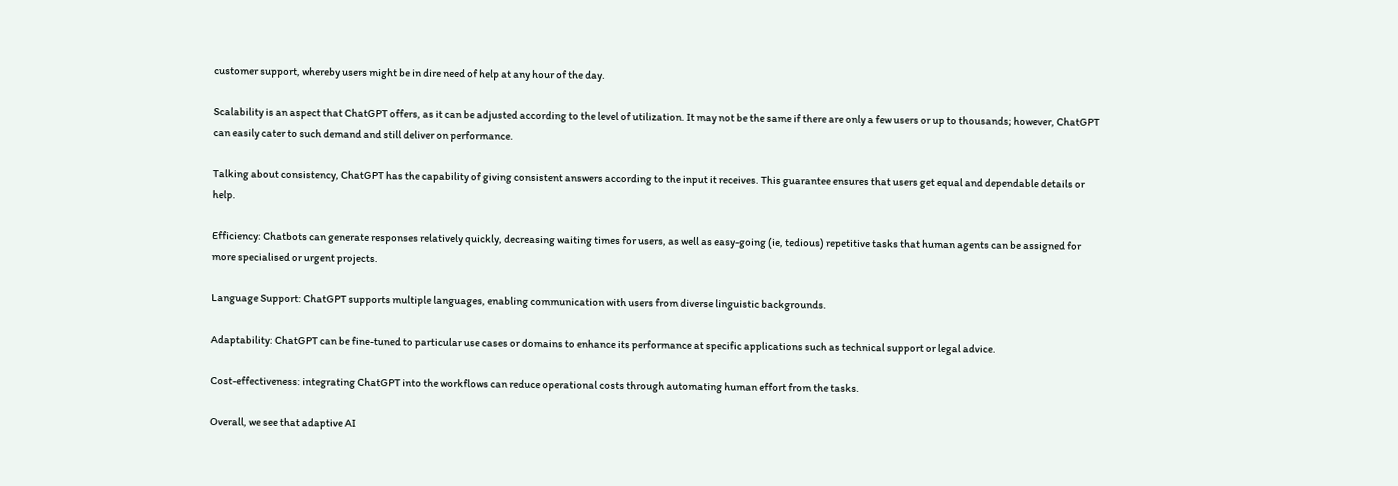customer support, whereby users might be in dire need of help at any hour of the day.

Scalability is an aspect that ChatGPT offers, as it can be adjusted according to the level of utilization. It may not be the same if there are only a few users or up to thousands; however, ChatGPT can easily cater to such demand and still deliver on performance.

Talking about consistency, ChatGPT has the capability of giving consistent answers according to the input it receives. This guarantee ensures that users get equal and dependable details or help.

Efficiency: Chatbots can generate responses relatively quickly, decreasing waiting times for users, as well as easy-going (ie, tedious) repetitive tasks that human agents can be assigned for more specialised or urgent projects.

Language Support: ChatGPT supports multiple languages, enabling communication with users from diverse linguistic backgrounds.

Adaptability: ChatGPT can be fine-tuned to particular use cases or domains to enhance its performance at specific applications such as technical support or legal advice.

Cost-effectiveness: integrating ChatGPT into the workflows can reduce operational costs through automating human effort from the tasks.

Overall, we see that adaptive AI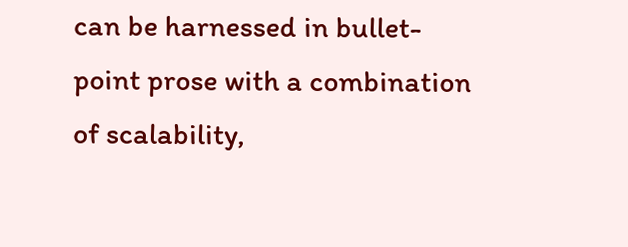can be harnessed in bullet-point prose with a combination of scalability,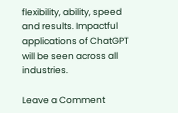flexibility, ability, speed and results. Impactful applications of ChatGPT will be seen across all industries.

Leave a Comment